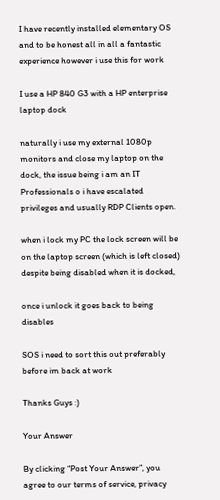I have recently installed elementary OS and to be honest all in all a fantastic experience however i use this for work

I use a HP 840 G3 with a HP enterprise laptop dock

naturally i use my external 1080p monitors and close my laptop on the dock, the issue being i am an IT Professionals o i have escalated privileges and usually RDP Clients open.

when i lock my PC the lock screen will be on the laptop screen (which is left closed) despite being disabled when it is docked,

once i unlock it goes back to being disables

SOS i need to sort this out preferably before im back at work

Thanks Guys :)

Your Answer

By clicking “Post Your Answer”, you agree to our terms of service, privacy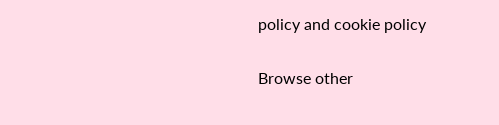policy and cookie policy

Browse other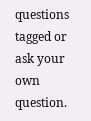questions tagged or ask your own question.